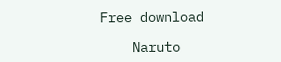Free download

    Naruto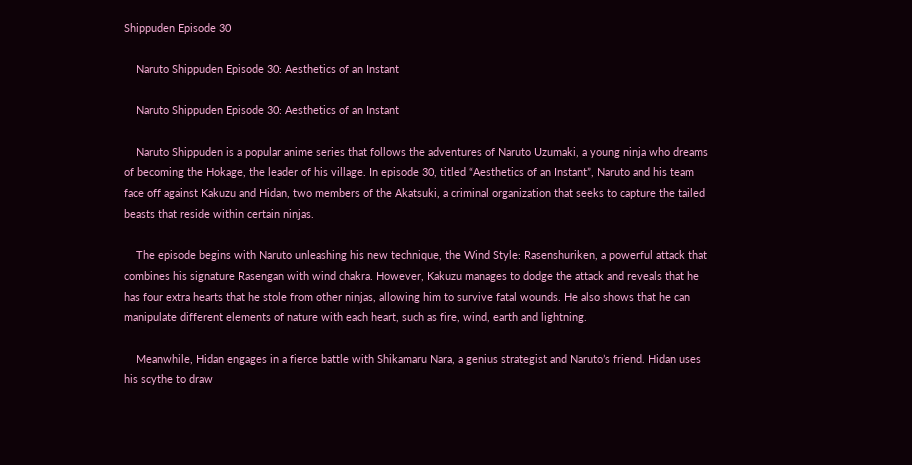Shippuden Episode 30

    Naruto Shippuden Episode 30: Aesthetics of an Instant

    Naruto Shippuden Episode 30: Aesthetics of an Instant

    Naruto Shippuden is a popular anime series that follows the adventures of Naruto Uzumaki, a young ninja who dreams of becoming the Hokage, the leader of his village. In episode 30, titled “Aesthetics of an Instant”, Naruto and his team face off against Kakuzu and Hidan, two members of the Akatsuki, a criminal organization that seeks to capture the tailed beasts that reside within certain ninjas.

    The episode begins with Naruto unleashing his new technique, the Wind Style: Rasenshuriken, a powerful attack that combines his signature Rasengan with wind chakra. However, Kakuzu manages to dodge the attack and reveals that he has four extra hearts that he stole from other ninjas, allowing him to survive fatal wounds. He also shows that he can manipulate different elements of nature with each heart, such as fire, wind, earth and lightning.

    Meanwhile, Hidan engages in a fierce battle with Shikamaru Nara, a genius strategist and Naruto’s friend. Hidan uses his scythe to draw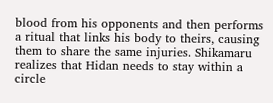blood from his opponents and then performs a ritual that links his body to theirs, causing them to share the same injuries. Shikamaru realizes that Hidan needs to stay within a circle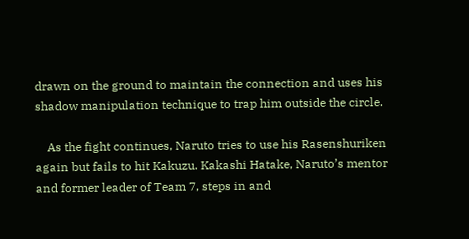drawn on the ground to maintain the connection and uses his shadow manipulation technique to trap him outside the circle.

    As the fight continues, Naruto tries to use his Rasenshuriken again but fails to hit Kakuzu. Kakashi Hatake, Naruto’s mentor and former leader of Team 7, steps in and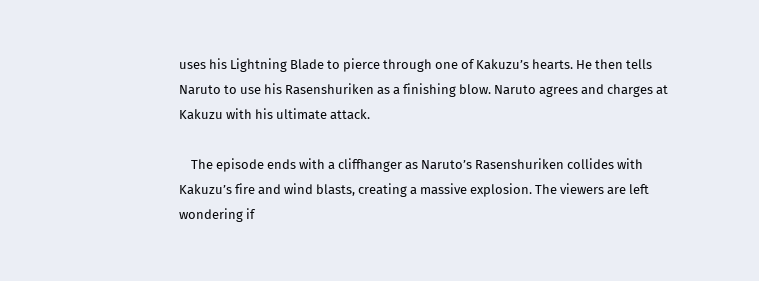uses his Lightning Blade to pierce through one of Kakuzu’s hearts. He then tells Naruto to use his Rasenshuriken as a finishing blow. Naruto agrees and charges at Kakuzu with his ultimate attack.

    The episode ends with a cliffhanger as Naruto’s Rasenshuriken collides with Kakuzu’s fire and wind blasts, creating a massive explosion. The viewers are left wondering if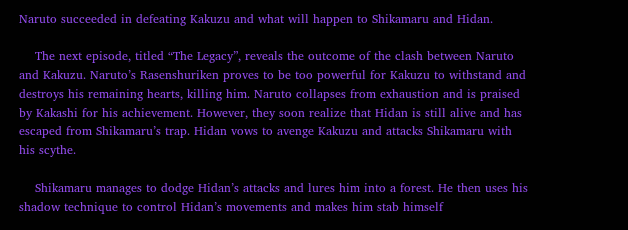Naruto succeeded in defeating Kakuzu and what will happen to Shikamaru and Hidan.

    The next episode, titled “The Legacy”, reveals the outcome of the clash between Naruto and Kakuzu. Naruto’s Rasenshuriken proves to be too powerful for Kakuzu to withstand and destroys his remaining hearts, killing him. Naruto collapses from exhaustion and is praised by Kakashi for his achievement. However, they soon realize that Hidan is still alive and has escaped from Shikamaru’s trap. Hidan vows to avenge Kakuzu and attacks Shikamaru with his scythe.

    Shikamaru manages to dodge Hidan’s attacks and lures him into a forest. He then uses his shadow technique to control Hidan’s movements and makes him stab himself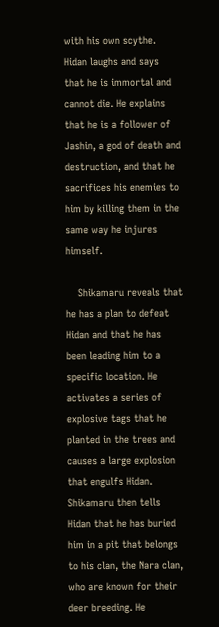with his own scythe. Hidan laughs and says that he is immortal and cannot die. He explains that he is a follower of Jashin, a god of death and destruction, and that he sacrifices his enemies to him by killing them in the same way he injures himself.

    Shikamaru reveals that he has a plan to defeat Hidan and that he has been leading him to a specific location. He activates a series of explosive tags that he planted in the trees and causes a large explosion that engulfs Hidan. Shikamaru then tells Hidan that he has buried him in a pit that belongs to his clan, the Nara clan, who are known for their deer breeding. He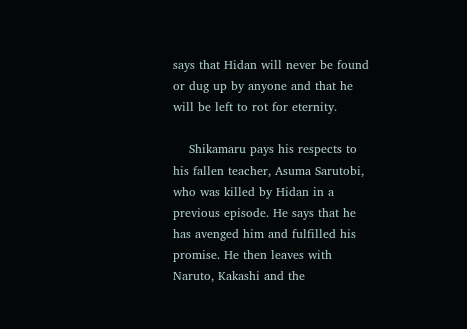says that Hidan will never be found or dug up by anyone and that he will be left to rot for eternity.

    Shikamaru pays his respects to his fallen teacher, Asuma Sarutobi, who was killed by Hidan in a previous episode. He says that he has avenged him and fulfilled his promise. He then leaves with Naruto, Kakashi and the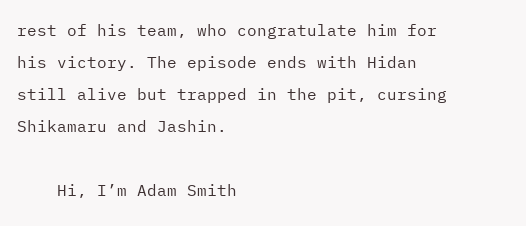rest of his team, who congratulate him for his victory. The episode ends with Hidan still alive but trapped in the pit, cursing Shikamaru and Jashin.

    Hi, I’m Adam Smith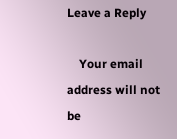Leave a Reply

    Your email address will not be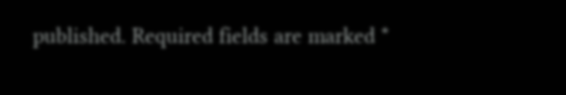published. Required fields are marked *